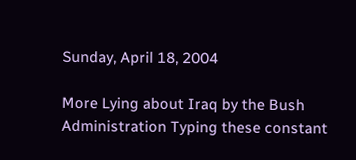Sunday, April 18, 2004

More Lying about Iraq by the Bush Administration Typing these constant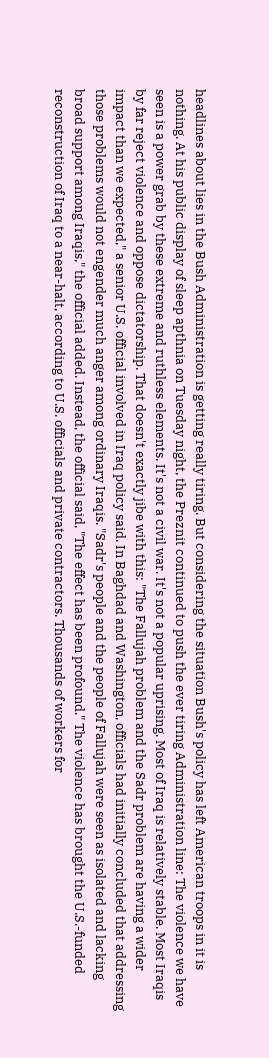headlines about lies in the Bush Administration is getting really tiring. But considering the situation Bush's policy has left American troops in it is nothing. At his public display of sleep apthnia on Tuesday night, the Preznit continued to push the ever tiring Administration line: The violence we have seen is a power grab by these extreme and ruthless elements. It's not a civil war. It's not a popular uprising. Most of Iraq is relatively stable. Most Iraqis by far reject violence and oppose dictatorship. That doesn't exactly jibe with this: "The Fallujah problem and the Sadr problem are having a wider impact than we expected," a senior U.S. official involved in Iraq policy said. In Baghdad and Washington, officials had initially concluded that addressing those problems would not engender much anger among ordinary Iraqis. "Sadr's people and the people of Fallujah were seen as isolated and lacking broad support among Iraqis," the official added. Instead, the official said, "The effect has been profound." The violence has brought the U.S.-funded reconstruction of Iraq to a near-halt, according to U.S. officials and private contractors. Thousands of workers for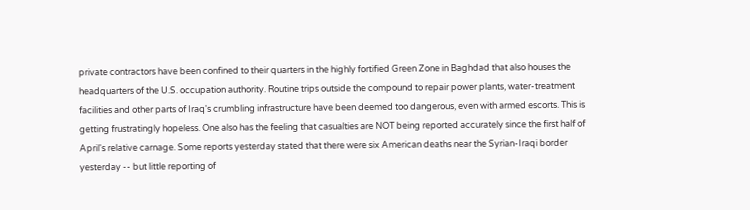private contractors have been confined to their quarters in the highly fortified Green Zone in Baghdad that also houses the headquarters of the U.S. occupation authority. Routine trips outside the compound to repair power plants, water-treatment facilities and other parts of Iraq's crumbling infrastructure have been deemed too dangerous, even with armed escorts. This is getting frustratingly hopeless. One also has the feeling that casualties are NOT being reported accurately since the first half of April's relative carnage. Some reports yesterday stated that there were six American deaths near the Syrian-Iraqi border yesterday -- but little reporting of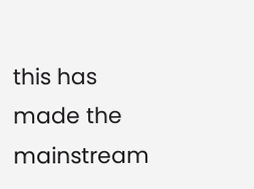this has made the mainstream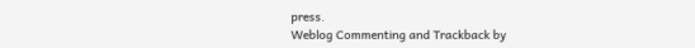press.
Weblog Commenting and Trackback by